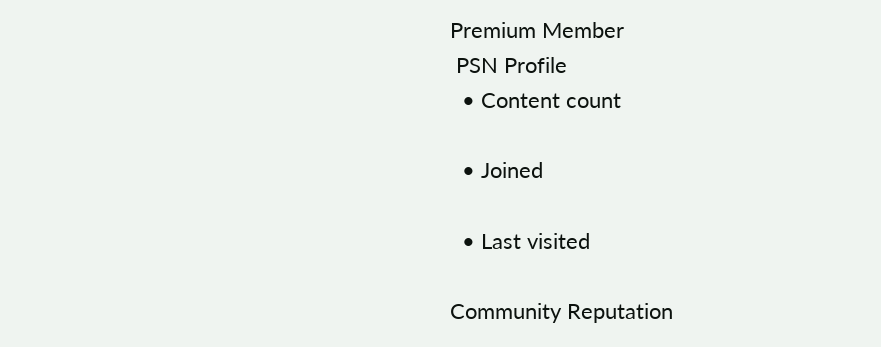Premium Member
 PSN Profile
  • Content count

  • Joined

  • Last visited

Community Reputation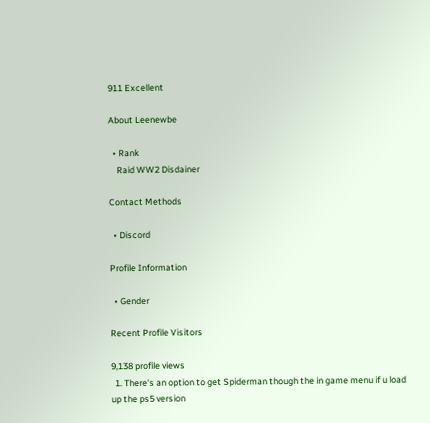911 Excellent

About Leenewbe

  • Rank
    Raid WW2 Disdainer

Contact Methods

  • Discord

Profile Information

  • Gender

Recent Profile Visitors

9,138 profile views
  1. There's an option to get Spiderman though the in game menu if u load up the ps5 version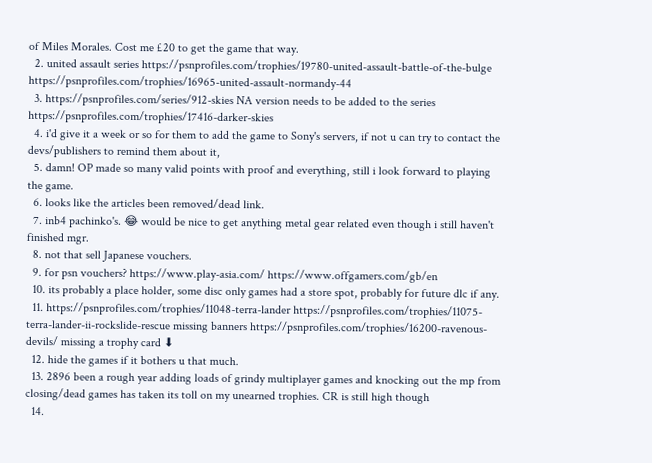of Miles Morales. Cost me £20 to get the game that way.
  2. united assault series https://psnprofiles.com/trophies/19780-united-assault-battle-of-the-bulge https://psnprofiles.com/trophies/16965-united-assault-normandy-44
  3. https://psnprofiles.com/series/912-skies NA version needs to be added to the series https://psnprofiles.com/trophies/17416-darker-skies
  4. i'd give it a week or so for them to add the game to Sony's servers, if not u can try to contact the devs/publishers to remind them about it,
  5. damn! OP made so many valid points with proof and everything, still i look forward to playing the game.
  6. looks like the articles been removed/dead link.
  7. inb4 pachinko's. 😂 would be nice to get anything metal gear related even though i still haven't finished mgr.
  8. not that sell Japanese vouchers.
  9. for psn vouchers? https://www.play-asia.com/ https://www.offgamers.com/gb/en
  10. its probably a place holder, some disc only games had a store spot, probably for future dlc if any.
  11. https://psnprofiles.com/trophies/11048-terra-lander https://psnprofiles.com/trophies/11075-terra-lander-ii-rockslide-rescue missing banners https://psnprofiles.com/trophies/16200-ravenous-devils/ missing a trophy card ⬇
  12. hide the games if it bothers u that much.
  13. 2896 been a rough year adding loads of grindy multiplayer games and knocking out the mp from closing/dead games has taken its toll on my unearned trophies. CR is still high though
  14.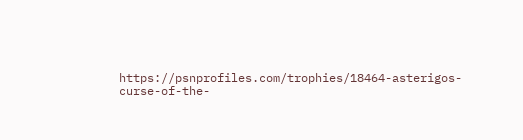https://psnprofiles.com/trophies/18464-asterigos-curse-of-the-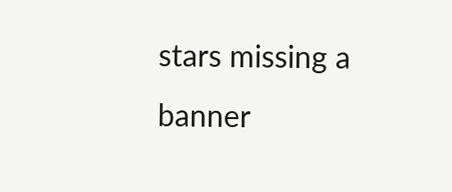stars missing a banner